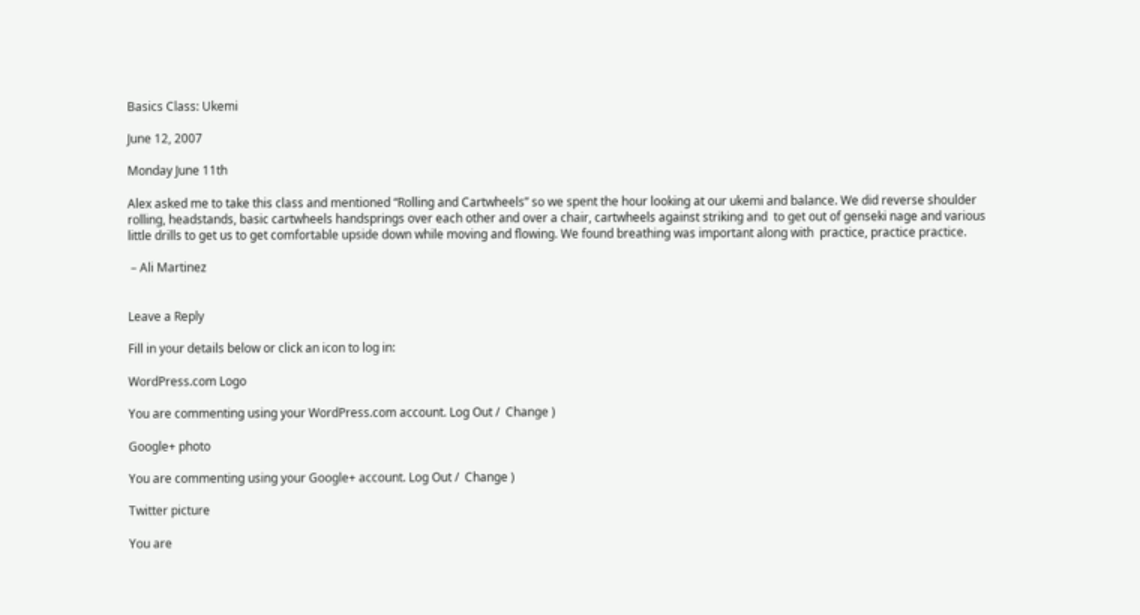Basics Class: Ukemi

June 12, 2007

Monday June 11th

Alex asked me to take this class and mentioned “Rolling and Cartwheels” so we spent the hour looking at our ukemi and balance. We did reverse shoulder rolling, headstands, basic cartwheels handsprings over each other and over a chair, cartwheels against striking and  to get out of genseki nage and various little drills to get us to get comfortable upside down while moving and flowing. We found breathing was important along with  practice, practice practice.

 – Ali Martinez


Leave a Reply

Fill in your details below or click an icon to log in:

WordPress.com Logo

You are commenting using your WordPress.com account. Log Out /  Change )

Google+ photo

You are commenting using your Google+ account. Log Out /  Change )

Twitter picture

You are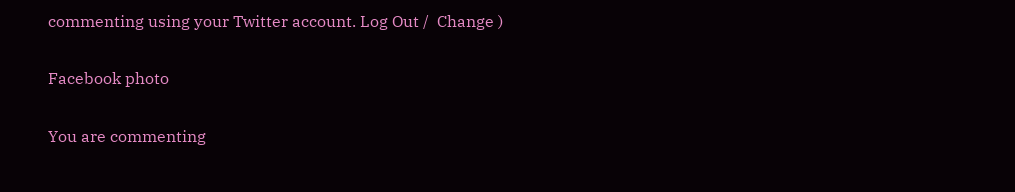commenting using your Twitter account. Log Out /  Change )

Facebook photo

You are commenting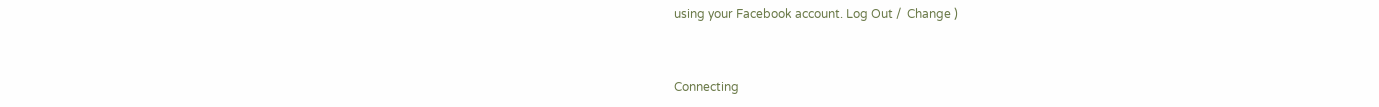using your Facebook account. Log Out /  Change )


Connecting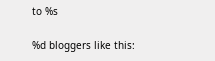to %s

%d bloggers like this: